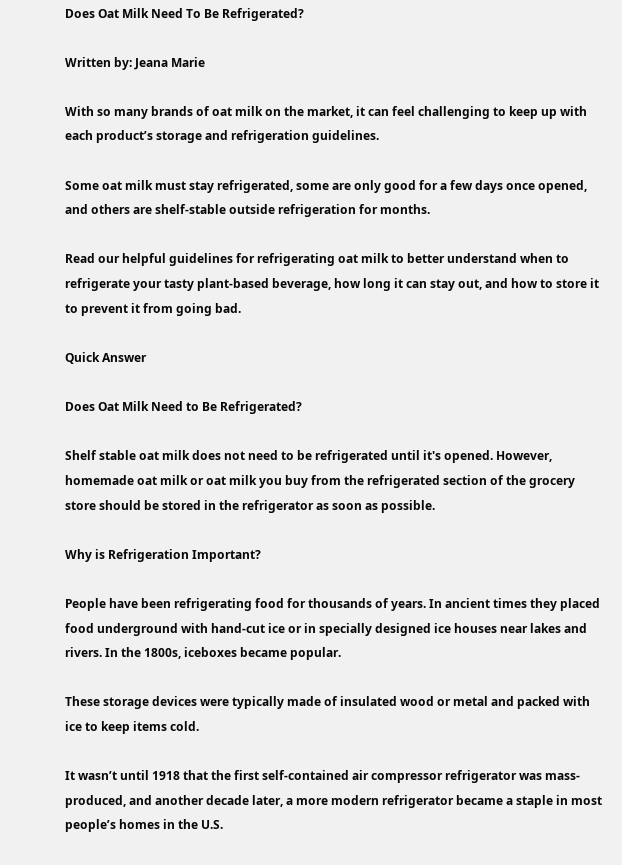Does Oat Milk Need To Be Refrigerated?

Written by: Jeana Marie

With so many brands of oat milk on the market, it can feel challenging to keep up with each product’s storage and refrigeration guidelines.

Some oat milk must stay refrigerated, some are only good for a few days once opened, and others are shelf-stable outside refrigeration for months.

Read our helpful guidelines for refrigerating oat milk to better understand when to refrigerate your tasty plant-based beverage, how long it can stay out, and how to store it to prevent it from going bad.

Quick Answer

Does Oat Milk Need to Be Refrigerated?

Shelf stable oat milk does not need to be refrigerated until it's opened. However, homemade oat milk or oat milk you buy from the refrigerated section of the grocery store should be stored in the refrigerator as soon as possible.

Why is Refrigeration Important?

People have been refrigerating food for thousands of years. In ancient times they placed food underground with hand-cut ice or in specially designed ice houses near lakes and rivers. In the 1800s, iceboxes became popular.

These storage devices were typically made of insulated wood or metal and packed with ice to keep items cold.

It wasn’t until 1918 that the first self-contained air compressor refrigerator was mass-produced, and another decade later, a more modern refrigerator became a staple in most people’s homes in the U.S.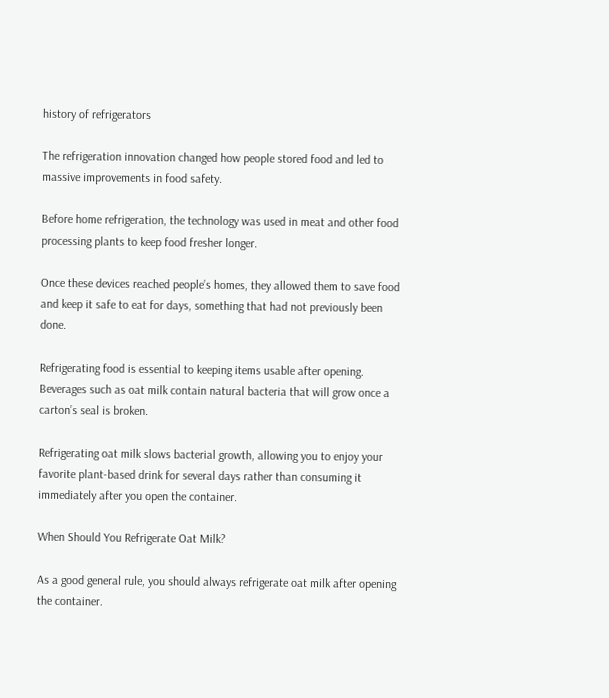history of refrigerators

The refrigeration innovation changed how people stored food and led to massive improvements in food safety.

Before home refrigeration, the technology was used in meat and other food processing plants to keep food fresher longer.

Once these devices reached people’s homes, they allowed them to save food and keep it safe to eat for days, something that had not previously been done.

Refrigerating food is essential to keeping items usable after opening. Beverages such as oat milk contain natural bacteria that will grow once a carton’s seal is broken.

Refrigerating oat milk slows bacterial growth, allowing you to enjoy your favorite plant-based drink for several days rather than consuming it immediately after you open the container.

When Should You Refrigerate Oat Milk?

As a good general rule, you should always refrigerate oat milk after opening the container.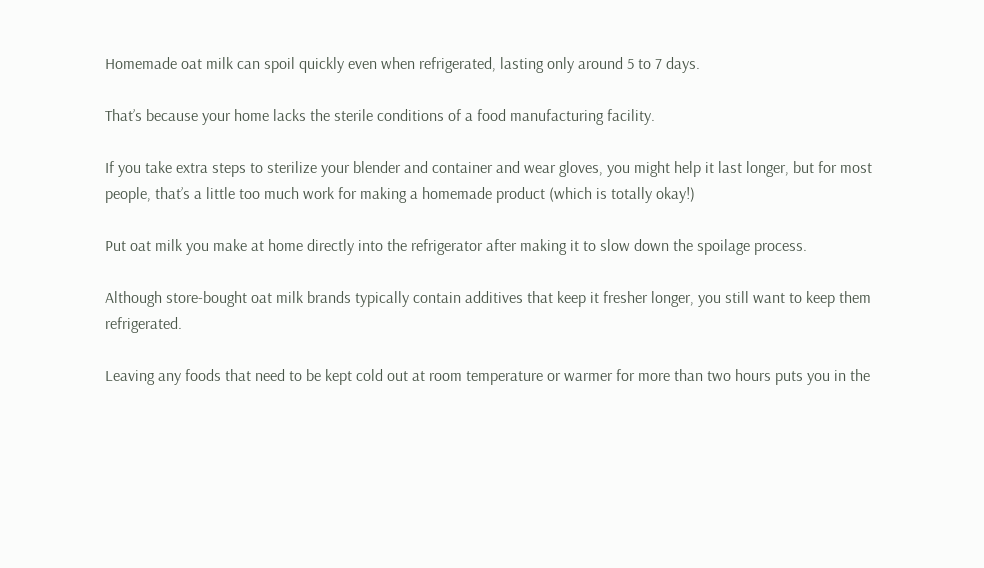Homemade oat milk can spoil quickly even when refrigerated, lasting only around 5 to 7 days.

That’s because your home lacks the sterile conditions of a food manufacturing facility.

If you take extra steps to sterilize your blender and container and wear gloves, you might help it last longer, but for most people, that’s a little too much work for making a homemade product (which is totally okay!)

Put oat milk you make at home directly into the refrigerator after making it to slow down the spoilage process.

Although store-bought oat milk brands typically contain additives that keep it fresher longer, you still want to keep them refrigerated.

Leaving any foods that need to be kept cold out at room temperature or warmer for more than two hours puts you in the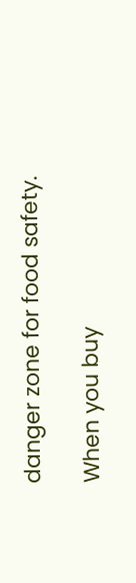danger zone for food safety.

When you buy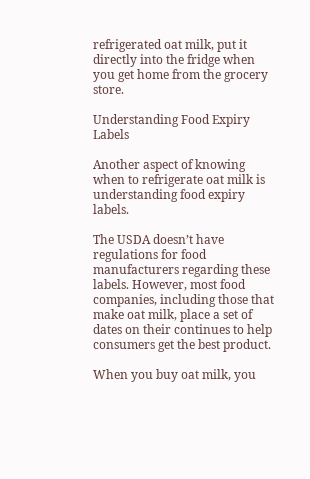refrigerated oat milk, put it directly into the fridge when you get home from the grocery store.

Understanding Food Expiry Labels

Another aspect of knowing when to refrigerate oat milk is understanding food expiry labels.

The USDA doesn’t have regulations for food manufacturers regarding these labels. However, most food companies, including those that make oat milk, place a set of dates on their continues to help consumers get the best product.

When you buy oat milk, you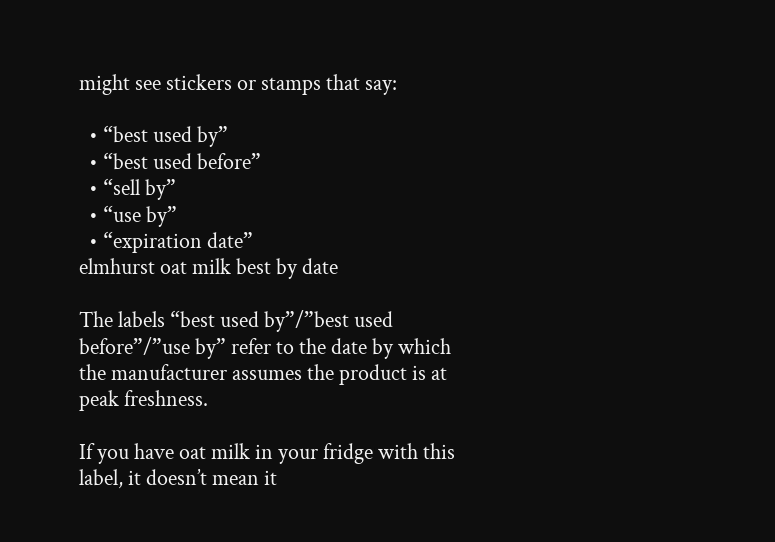might see stickers or stamps that say:

  • “best used by”
  • “best used before”
  • “sell by”
  • “use by”
  • “expiration date”
elmhurst oat milk best by date

The labels “best used by”/”best used before”/”use by” refer to the date by which the manufacturer assumes the product is at peak freshness.

If you have oat milk in your fridge with this label, it doesn’t mean it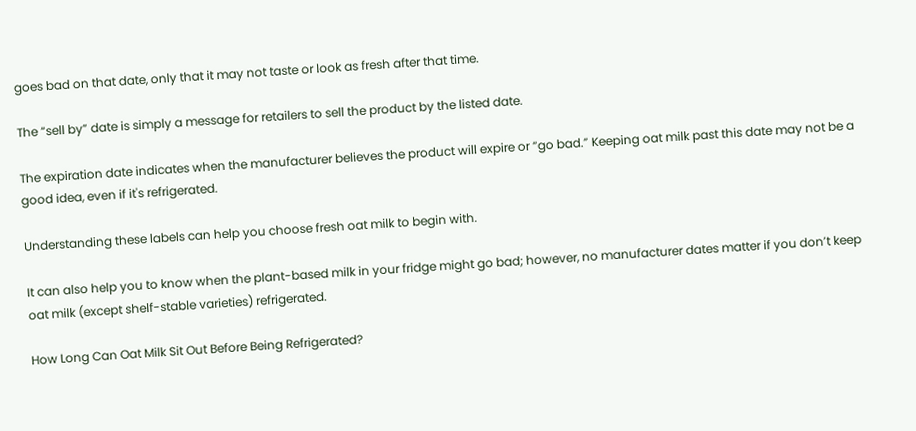goes bad on that date, only that it may not taste or look as fresh after that time.

The “sell by” date is simply a message for retailers to sell the product by the listed date.

The expiration date indicates when the manufacturer believes the product will expire or “go bad.” Keeping oat milk past this date may not be a good idea, even if it's refrigerated.

Understanding these labels can help you choose fresh oat milk to begin with.

It can also help you to know when the plant-based milk in your fridge might go bad; however, no manufacturer dates matter if you don’t keep oat milk (except shelf-stable varieties) refrigerated.

How Long Can Oat Milk Sit Out Before Being Refrigerated?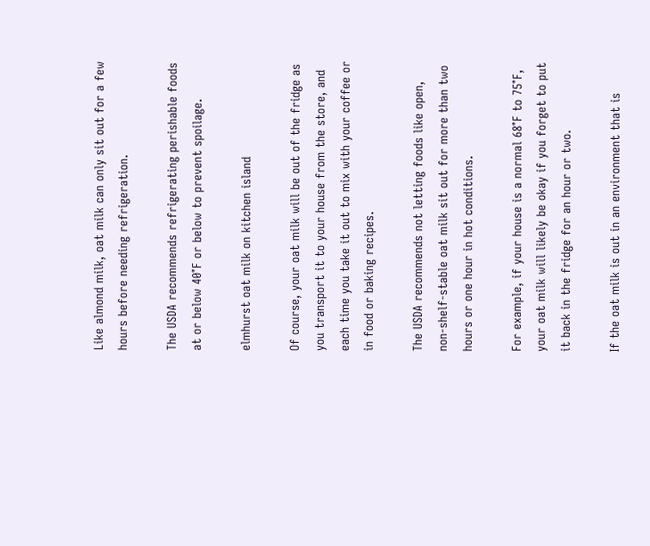Like almond milk, oat milk can only sit out for a few hours before needing refrigeration.

The USDA recommends refrigerating perishable foods at or below 40°F or below to prevent spoilage.

elmhurst oat milk on kitchen island

Of course, your oat milk will be out of the fridge as you transport it to your house from the store, and each time you take it out to mix with your coffee or in food or baking recipes.

The USDA recommends not letting foods like open, non-shelf-stable oat milk sit out for more than two hours or one hour in hot conditions.

For example, if your house is a normal 68°F to 75°F, your oat milk will likely be okay if you forget to put it back in the fridge for an hour or two.

If the oat milk is out in an environment that is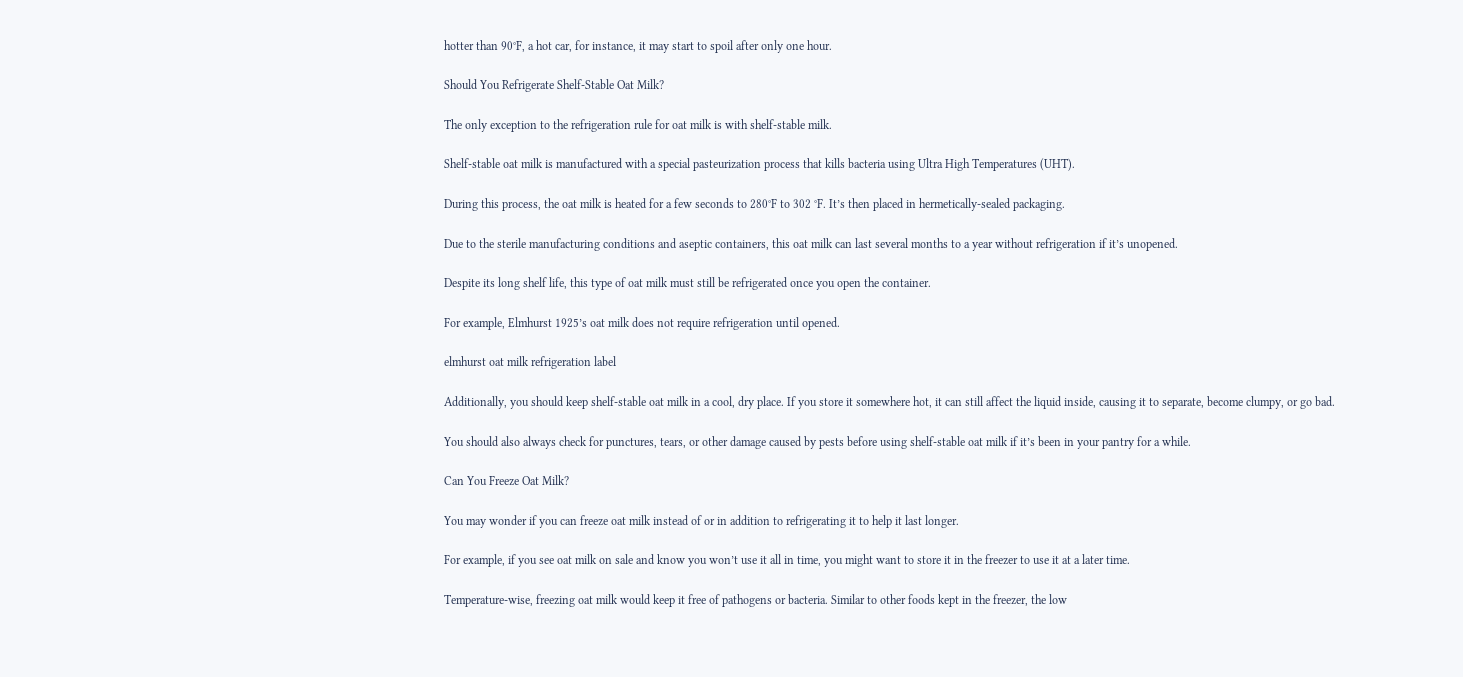hotter than 90°F, a hot car, for instance, it may start to spoil after only one hour.

Should You Refrigerate Shelf-Stable Oat Milk?

The only exception to the refrigeration rule for oat milk is with shelf-stable milk.

Shelf-stable oat milk is manufactured with a special pasteurization process that kills bacteria using Ultra High Temperatures (UHT).

During this process, the oat milk is heated for a few seconds to 280°F to 302 °F. It’s then placed in hermetically-sealed packaging.

Due to the sterile manufacturing conditions and aseptic containers, this oat milk can last several months to a year without refrigeration if it’s unopened.

Despite its long shelf life, this type of oat milk must still be refrigerated once you open the container.

For example, Elmhurst 1925’s oat milk does not require refrigeration until opened.

elmhurst oat milk refrigeration label

Additionally, you should keep shelf-stable oat milk in a cool, dry place. If you store it somewhere hot, it can still affect the liquid inside, causing it to separate, become clumpy, or go bad.

You should also always check for punctures, tears, or other damage caused by pests before using shelf-stable oat milk if it’s been in your pantry for a while.

Can You Freeze Oat Milk?

You may wonder if you can freeze oat milk instead of or in addition to refrigerating it to help it last longer.

For example, if you see oat milk on sale and know you won’t use it all in time, you might want to store it in the freezer to use it at a later time.

Temperature-wise, freezing oat milk would keep it free of pathogens or bacteria. Similar to other foods kept in the freezer, the low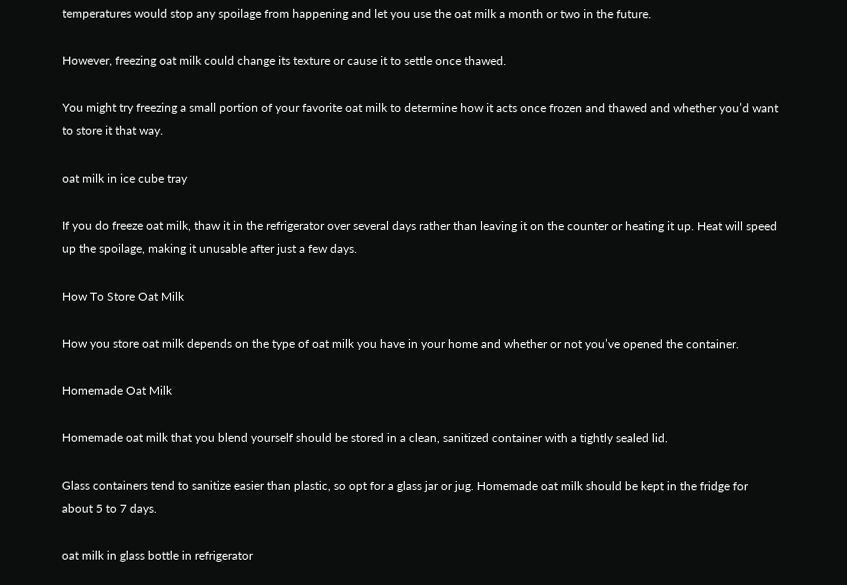temperatures would stop any spoilage from happening and let you use the oat milk a month or two in the future.

However, freezing oat milk could change its texture or cause it to settle once thawed.

You might try freezing a small portion of your favorite oat milk to determine how it acts once frozen and thawed and whether you’d want to store it that way.

oat milk in ice cube tray

If you do freeze oat milk, thaw it in the refrigerator over several days rather than leaving it on the counter or heating it up. Heat will speed up the spoilage, making it unusable after just a few days.

How To Store Oat Milk

How you store oat milk depends on the type of oat milk you have in your home and whether or not you’ve opened the container.

Homemade Oat Milk

Homemade oat milk that you blend yourself should be stored in a clean, sanitized container with a tightly sealed lid.

Glass containers tend to sanitize easier than plastic, so opt for a glass jar or jug. Homemade oat milk should be kept in the fridge for about 5 to 7 days.

oat milk in glass bottle in refrigerator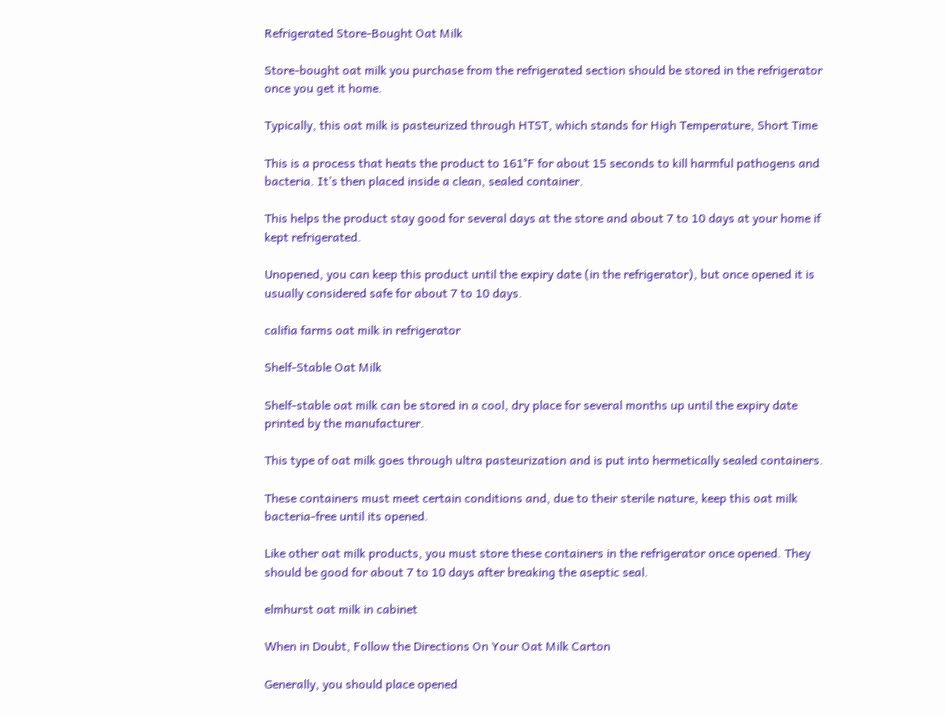Refrigerated Store-Bought Oat Milk

Store-bought oat milk you purchase from the refrigerated section should be stored in the refrigerator once you get it home.

Typically, this oat milk is pasteurized through HTST, which stands for High Temperature, Short Time

This is a process that heats the product to 161°F for about 15 seconds to kill harmful pathogens and bacteria. It’s then placed inside a clean, sealed container.

This helps the product stay good for several days at the store and about 7 to 10 days at your home if kept refrigerated.

Unopened, you can keep this product until the expiry date (in the refrigerator), but once opened it is usually considered safe for about 7 to 10 days.

califia farms oat milk in refrigerator

Shelf-Stable Oat Milk

Shelf-stable oat milk can be stored in a cool, dry place for several months up until the expiry date printed by the manufacturer.

This type of oat milk goes through ultra pasteurization and is put into hermetically sealed containers.

These containers must meet certain conditions and, due to their sterile nature, keep this oat milk bacteria-free until its opened.

Like other oat milk products, you must store these containers in the refrigerator once opened. They should be good for about 7 to 10 days after breaking the aseptic seal.

elmhurst oat milk in cabinet

When in Doubt, Follow the Directions On Your Oat Milk Carton

Generally, you should place opened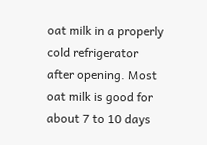oat milk in a properly cold refrigerator after opening. Most oat milk is good for about 7 to 10 days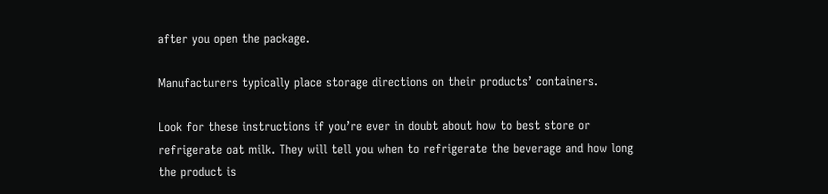after you open the package.

Manufacturers typically place storage directions on their products’ containers.

Look for these instructions if you’re ever in doubt about how to best store or refrigerate oat milk. They will tell you when to refrigerate the beverage and how long the product is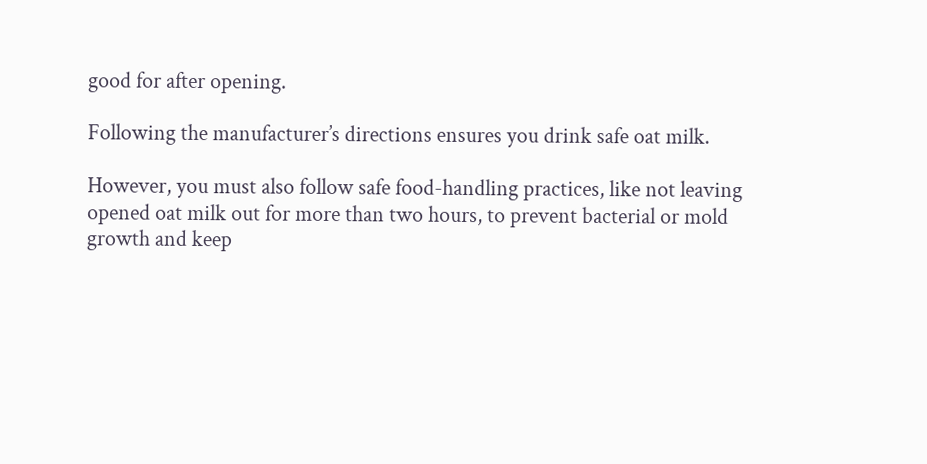good for after opening.

Following the manufacturer’s directions ensures you drink safe oat milk.

However, you must also follow safe food-handling practices, like not leaving opened oat milk out for more than two hours, to prevent bacterial or mold growth and keep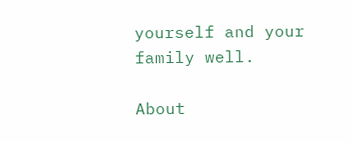yourself and your family well.

About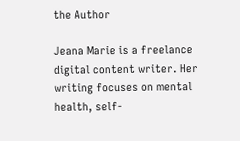the Author

Jeana Marie is a freelance digital content writer. Her writing focuses on mental health, self-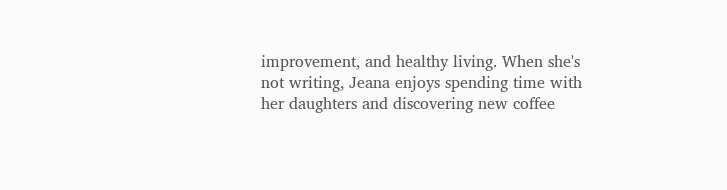improvement, and healthy living. When she's not writing, Jeana enjoys spending time with her daughters and discovering new coffee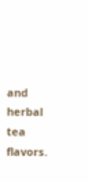and herbal tea flavors.